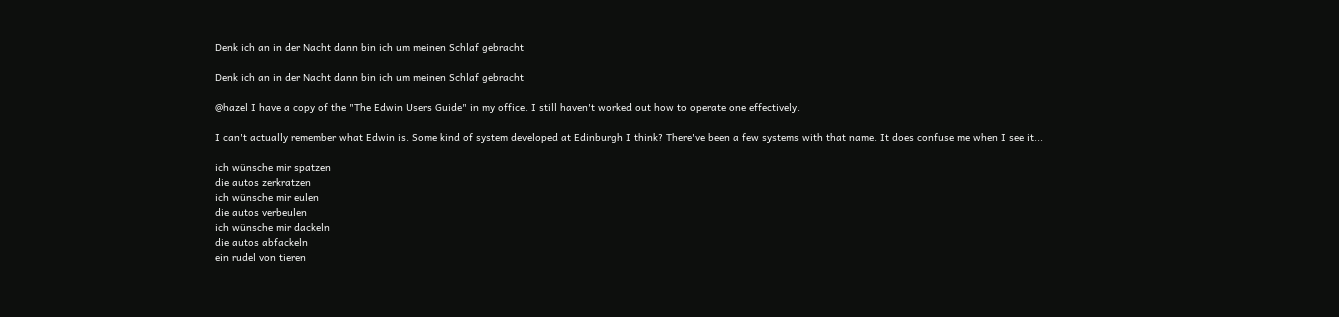Denk ich an in der Nacht dann bin ich um meinen Schlaf gebracht

Denk ich an in der Nacht dann bin ich um meinen Schlaf gebracht

@hazel I have a copy of the "The Edwin Users Guide" in my office. I still haven't worked out how to operate one effectively.

I can't actually remember what Edwin is. Some kind of system developed at Edinburgh I think? There've been a few systems with that name. It does confuse me when I see it...

ich wünsche mir spatzen
die autos zerkratzen
ich wünsche mir eulen
die autos verbeulen
ich wünsche mir dackeln
die autos abfackeln
ein rudel von tieren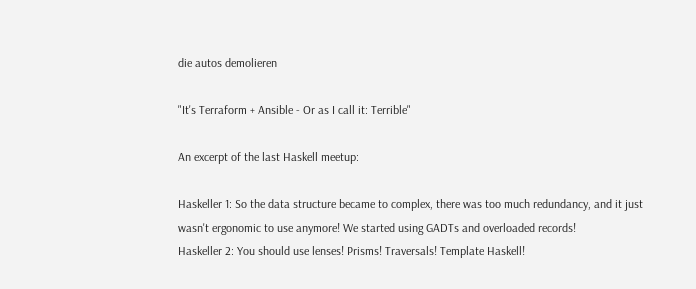die autos demolieren

"It's Terraform + Ansible - Or as I call it: Terrible"

An excerpt of the last Haskell meetup:

Haskeller 1: So the data structure became to complex, there was too much redundancy, and it just wasn't ergonomic to use anymore! We started using GADTs and overloaded records!
Haskeller 2: You should use lenses! Prisms! Traversals! Template Haskell!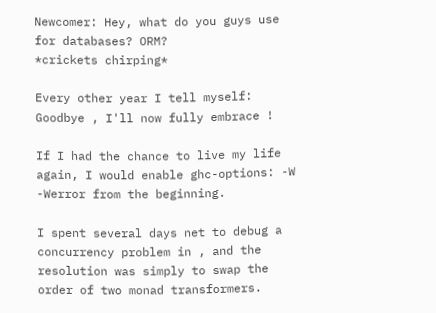Newcomer: Hey, what do you guys use for databases? ORM?
*crickets chirping*

Every other year I tell myself: Goodbye , I'll now fully embrace !

If I had the chance to live my life again, I would enable ghc-options: -W -Werror from the beginning.

I spent several days net to debug a concurrency problem in , and the resolution was simply to swap the order of two monad transformers.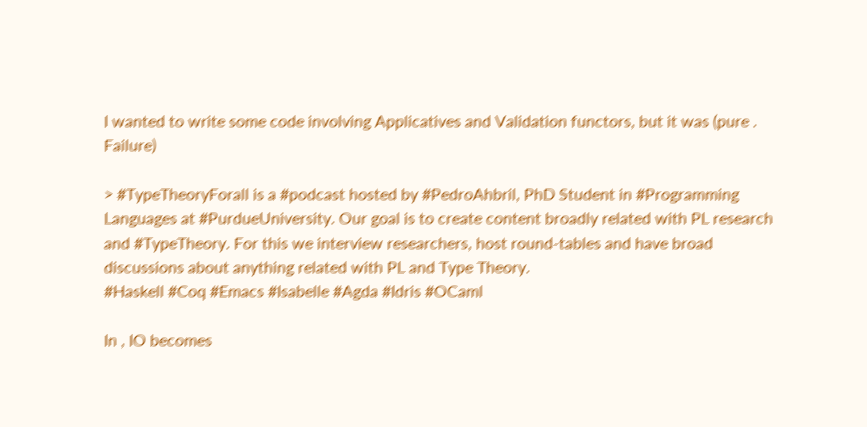I wanted to write some code involving Applicatives and Validation functors, but it was (pure . Failure)

> #TypeTheoryForall is a #podcast hosted by #PedroAhbril, PhD Student in #Programming Languages at #PurdueUniversity. Our goal is to create content broadly related with PL research and #TypeTheory. For this we interview researchers, host round-tables and have broad discussions about anything related with PL and Type Theory.
#Haskell #Coq #Emacs #Isabelle #Agda #Idris #OCaml

In , IO becomes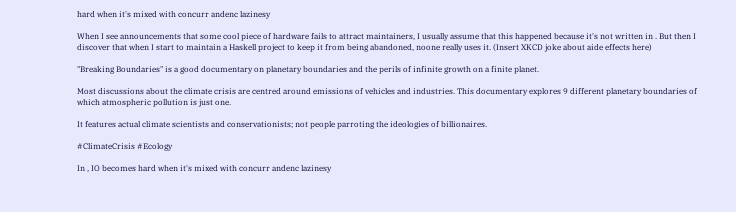hard when it's mixed with concurr andenc lazinesy

When I see announcements that some cool piece of hardware fails to attract maintainers, I usually assume that this happened because it's not written in . But then I discover that when I start to maintain a Haskell project to keep it from being abandoned, noone really uses it. (Insert XKCD joke about aide effects here)

"Breaking Boundaries" is a good documentary on planetary boundaries and the perils of infinite growth on a finite planet.

Most discussions about the climate crisis are centred around emissions of vehicles and industries. This documentary explores 9 different planetary boundaries of which atmospheric pollution is just one.

It features actual climate scientists and conservationists; not people parroting the ideologies of billionaires.

#ClimateCrisis #Ecology

In , IO becomes hard when it's mixed with concurr andenc lazinesy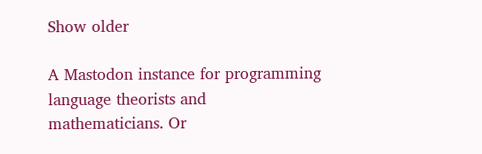Show older

A Mastodon instance for programming language theorists and mathematicians. Or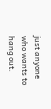just anyone who wants to hang out.